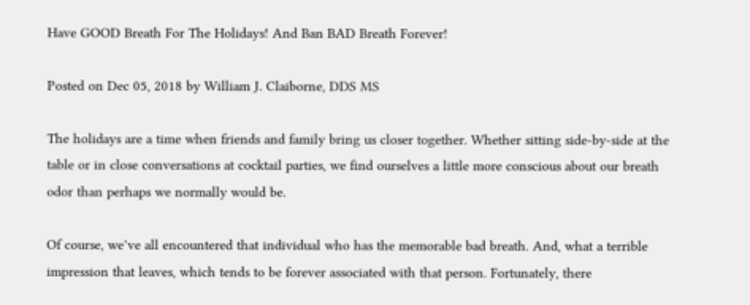Have GOOD Breath For The Holidays! And Ban BAD Breath Forever!

Posted on Dec 05, 2018 by William J. Claiborne, DDS MS

The holidays are a time when friends and family bring us closer together. Whether sitting side-by-side at the table or in close conversations at cocktail parties, we find ourselves a little more conscious about our breath odor than perhaps we normally would be.

Of course, we’ve all encountered that individual who has the memorable bad breath. And, what a terrible impression that leaves, which tends to be forever associated with that person. Fortunately, there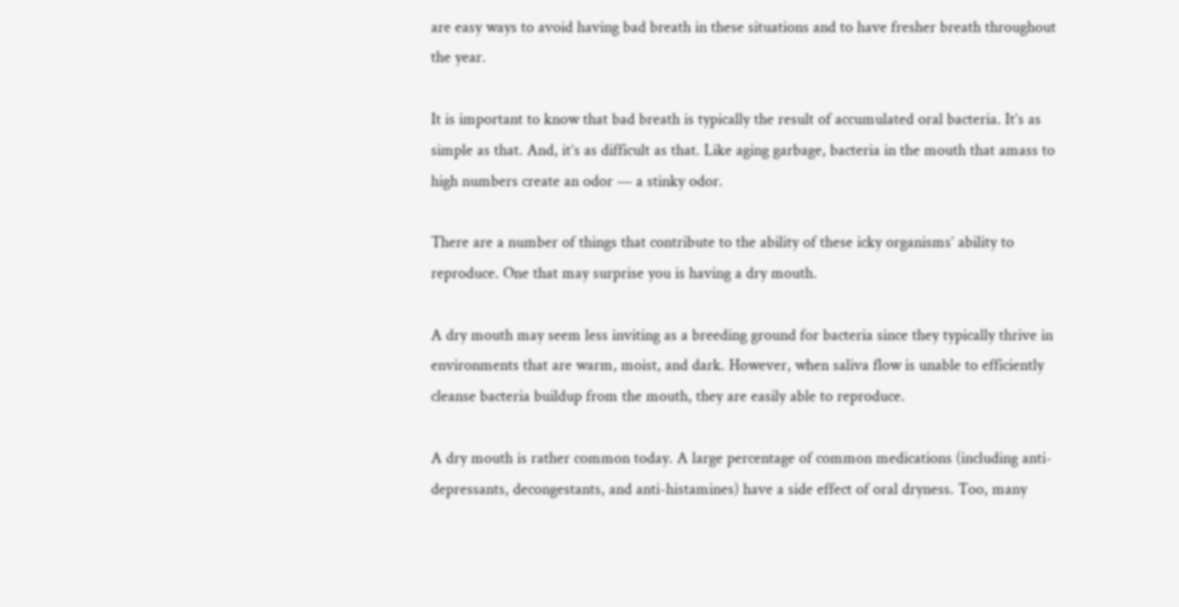are easy ways to avoid having bad breath in these situations and to have fresher breath throughout the year.

It is important to know that bad breath is typically the result of accumulated oral bacteria. It’s as simple as that. And, it’s as difficult as that. Like aging garbage, bacteria in the mouth that amass to high numbers create an odor — a stinky odor.

There are a number of things that contribute to the ability of these icky organisms’ ability to reproduce. One that may surprise you is having a dry mouth.

A dry mouth may seem less inviting as a breeding ground for bacteria since they typically thrive in environments that are warm, moist, and dark. However, when saliva flow is unable to efficiently cleanse bacteria buildup from the mouth, they are easily able to reproduce.

A dry mouth is rather common today. A large percentage of common medications (including anti-depressants, decongestants, and anti-histamines) have a side effect of oral dryness. Too, many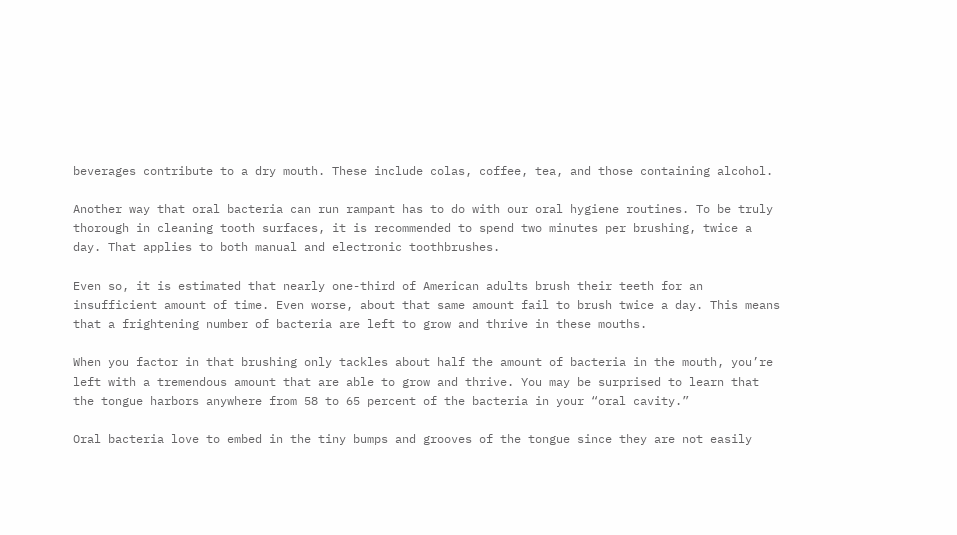beverages contribute to a dry mouth. These include colas, coffee, tea, and those containing alcohol.

Another way that oral bacteria can run rampant has to do with our oral hygiene routines. To be truly thorough in cleaning tooth surfaces, it is recommended to spend two minutes per brushing, twice a day. That applies to both manual and electronic toothbrushes.

Even so, it is estimated that nearly one-third of American adults brush their teeth for an insufficient amount of time. Even worse, about that same amount fail to brush twice a day. This means that a frightening number of bacteria are left to grow and thrive in these mouths.

When you factor in that brushing only tackles about half the amount of bacteria in the mouth, you’re left with a tremendous amount that are able to grow and thrive. You may be surprised to learn that the tongue harbors anywhere from 58 to 65 percent of the bacteria in your “oral cavity.”

Oral bacteria love to embed in the tiny bumps and grooves of the tongue since they are not easily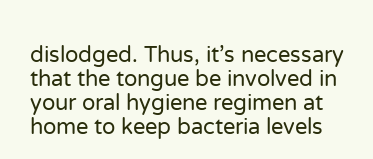dislodged. Thus, it’s necessary that the tongue be involved in your oral hygiene regimen at home to keep bacteria levels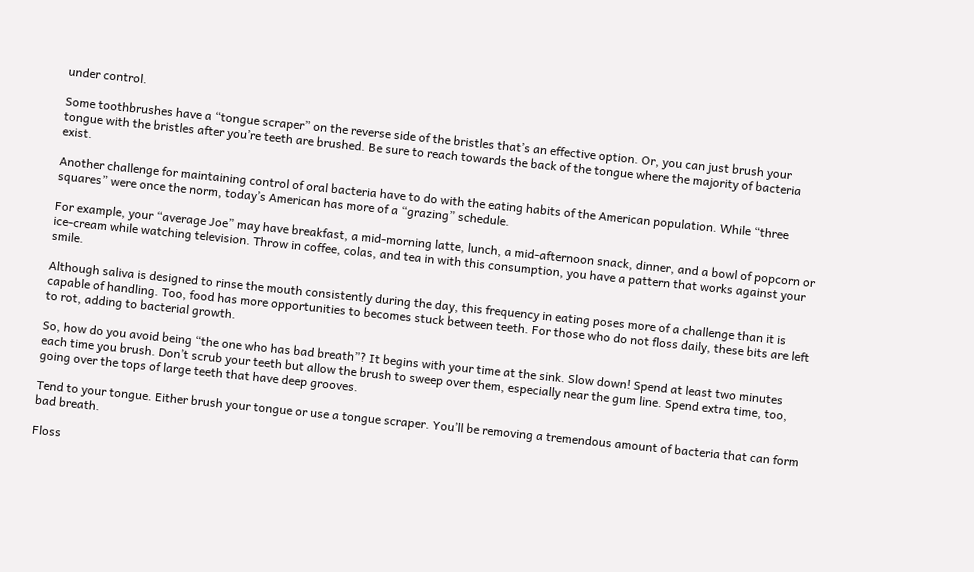under control.

Some toothbrushes have a “tongue scraper” on the reverse side of the bristles that’s an effective option. Or, you can just brush your tongue with the bristles after you’re teeth are brushed. Be sure to reach towards the back of the tongue where the majority of bacteria exist.

Another challenge for maintaining control of oral bacteria have to do with the eating habits of the American population. While “three squares” were once the norm, today’s American has more of a “grazing” schedule.

For example, your “average Joe” may have breakfast, a mid-morning latte, lunch, a mid-afternoon snack, dinner, and a bowl of popcorn or ice-cream while watching television. Throw in coffee, colas, and tea in with this consumption, you have a pattern that works against your smile.

Although saliva is designed to rinse the mouth consistently during the day, this frequency in eating poses more of a challenge than it is capable of handling. Too, food has more opportunities to becomes stuck between teeth. For those who do not floss daily, these bits are left to rot, adding to bacterial growth.

So, how do you avoid being “the one who has bad breath”? It begins with your time at the sink. Slow down! Spend at least two minutes each time you brush. Don’t scrub your teeth but allow the brush to sweep over them, especially near the gum line. Spend extra time, too, going over the tops of large teeth that have deep grooves.

Tend to your tongue. Either brush your tongue or use a tongue scraper. You’ll be removing a tremendous amount of bacteria that can form bad breath.

Floss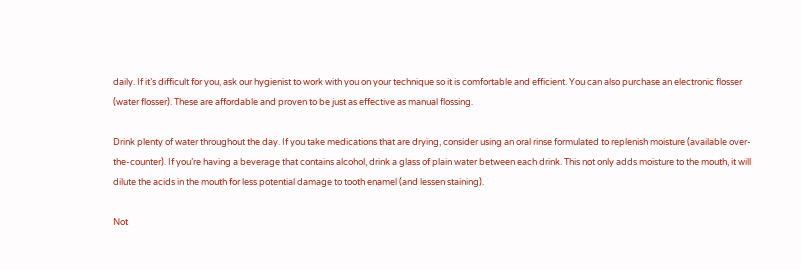daily. If it’s difficult for you, ask our hygienist to work with you on your technique so it is comfortable and efficient. You can also purchase an electronic flosser (water flosser). These are affordable and proven to be just as effective as manual flossing.

Drink plenty of water throughout the day. If you take medications that are drying, consider using an oral rinse formulated to replenish moisture (available over-the-counter). If you’re having a beverage that contains alcohol, drink a glass of plain water between each drink. This not only adds moisture to the mouth, it will dilute the acids in the mouth for less potential damage to tooth enamel (and lessen staining).

Not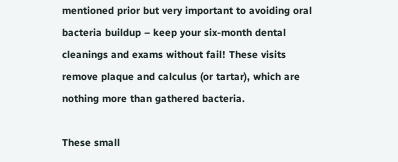mentioned prior but very important to avoiding oral bacteria buildup – keep your six-month dental cleanings and exams without fail! These visits remove plaque and calculus (or tartar), which are nothing more than gathered bacteria.

These small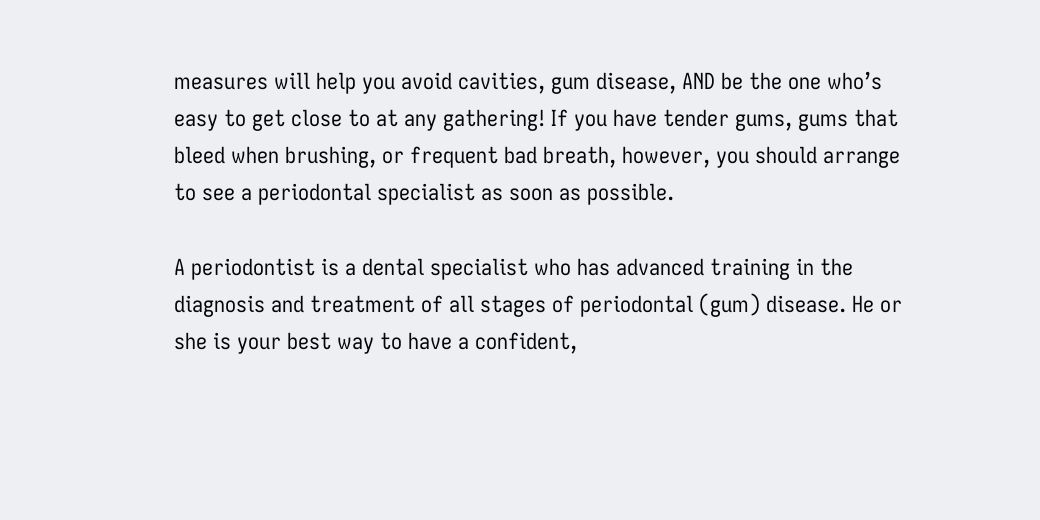measures will help you avoid cavities, gum disease, AND be the one who’s easy to get close to at any gathering! If you have tender gums, gums that bleed when brushing, or frequent bad breath, however, you should arrange to see a periodontal specialist as soon as possible.

A periodontist is a dental specialist who has advanced training in the diagnosis and treatment of all stages of periodontal (gum) disease. He or she is your best way to have a confident,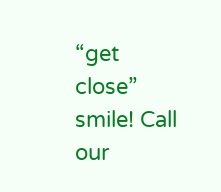“get close” smile! Call our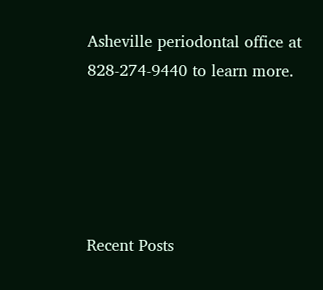Asheville periodontal office at 828-274-9440 to learn more.





Recent Posts